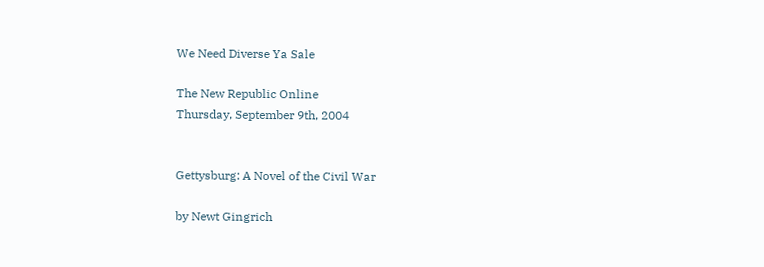We Need Diverse Ya Sale

The New Republic Online
Thursday, September 9th, 2004


Gettysburg: A Novel of the Civil War

by Newt Gingrich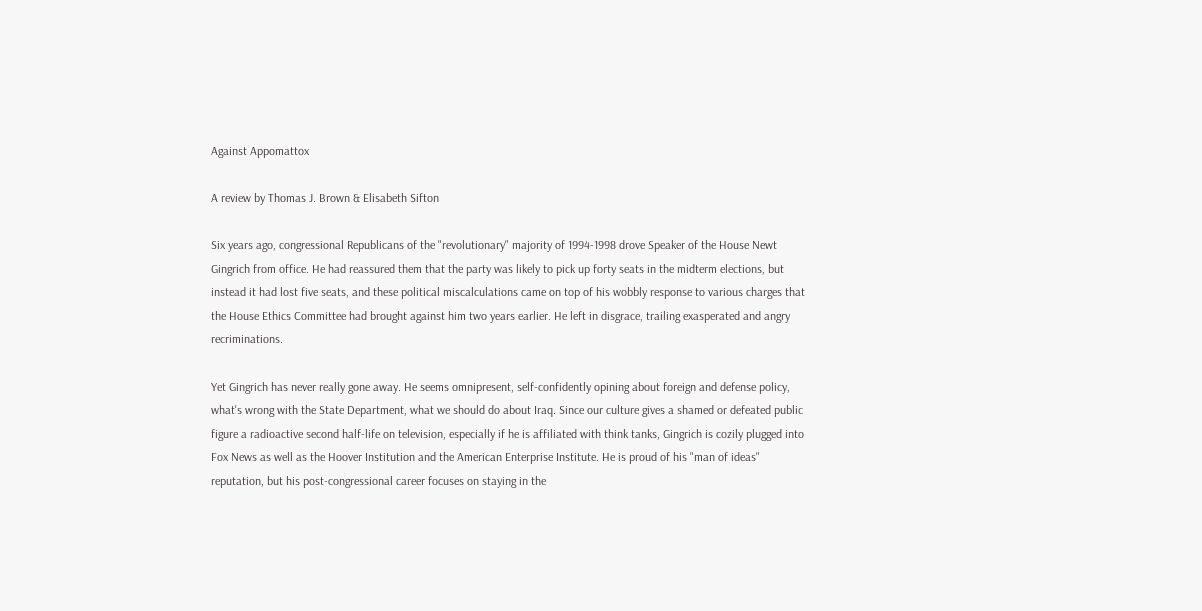Against Appomattox

A review by Thomas J. Brown & Elisabeth Sifton

Six years ago, congressional Republicans of the "revolutionary" majority of 1994-1998 drove Speaker of the House Newt Gingrich from office. He had reassured them that the party was likely to pick up forty seats in the midterm elections, but instead it had lost five seats, and these political miscalculations came on top of his wobbly response to various charges that the House Ethics Committee had brought against him two years earlier. He left in disgrace, trailing exasperated and angry recriminations.

Yet Gingrich has never really gone away. He seems omnipresent, self-confidently opining about foreign and defense policy, what's wrong with the State Department, what we should do about Iraq. Since our culture gives a shamed or defeated public figure a radioactive second half-life on television, especially if he is affiliated with think tanks, Gingrich is cozily plugged into Fox News as well as the Hoover Institution and the American Enterprise Institute. He is proud of his "man of ideas" reputation, but his post-congressional career focuses on staying in the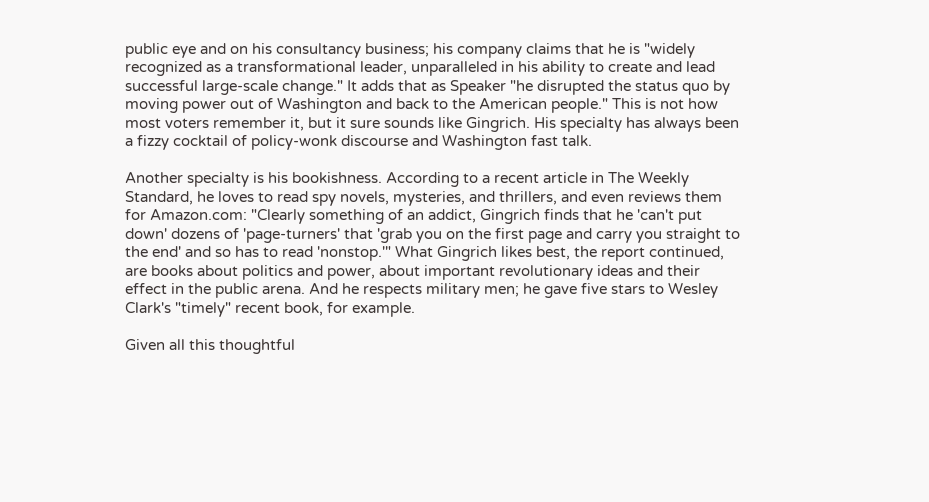public eye and on his consultancy business; his company claims that he is "widely recognized as a transformational leader, unparalleled in his ability to create and lead successful large-scale change." It adds that as Speaker "he disrupted the status quo by moving power out of Washington and back to the American people." This is not how most voters remember it, but it sure sounds like Gingrich. His specialty has always been a fizzy cocktail of policy-wonk discourse and Washington fast talk.

Another specialty is his bookishness. According to a recent article in The Weekly Standard, he loves to read spy novels, mysteries, and thrillers, and even reviews them for Amazon.com: "Clearly something of an addict, Gingrich finds that he 'can't put down' dozens of 'page-turners' that 'grab you on the first page and carry you straight to the end' and so has to read 'nonstop.'" What Gingrich likes best, the report continued, are books about politics and power, about important revolutionary ideas and their effect in the public arena. And he respects military men; he gave five stars to Wesley Clark's "timely" recent book, for example.

Given all this thoughtful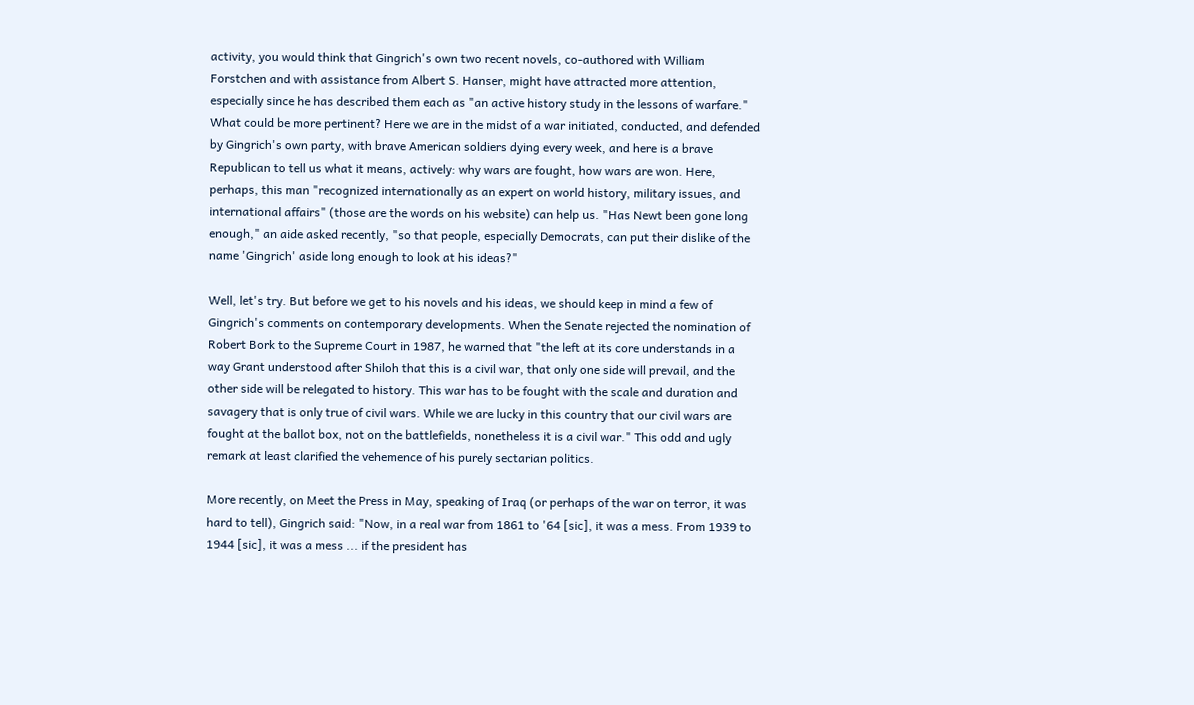activity, you would think that Gingrich's own two recent novels, co-authored with William Forstchen and with assistance from Albert S. Hanser, might have attracted more attention, especially since he has described them each as "an active history study in the lessons of warfare." What could be more pertinent? Here we are in the midst of a war initiated, conducted, and defended by Gingrich's own party, with brave American soldiers dying every week, and here is a brave Republican to tell us what it means, actively: why wars are fought, how wars are won. Here, perhaps, this man "recognized internationally as an expert on world history, military issues, and international affairs" (those are the words on his website) can help us. "Has Newt been gone long enough," an aide asked recently, "so that people, especially Democrats, can put their dislike of the name 'Gingrich' aside long enough to look at his ideas?"

Well, let's try. But before we get to his novels and his ideas, we should keep in mind a few of Gingrich's comments on contemporary developments. When the Senate rejected the nomination of Robert Bork to the Supreme Court in 1987, he warned that "the left at its core understands in a way Grant understood after Shiloh that this is a civil war, that only one side will prevail, and the other side will be relegated to history. This war has to be fought with the scale and duration and savagery that is only true of civil wars. While we are lucky in this country that our civil wars are fought at the ballot box, not on the battlefields, nonetheless it is a civil war." This odd and ugly remark at least clarified the vehemence of his purely sectarian politics.

More recently, on Meet the Press in May, speaking of Iraq (or perhaps of the war on terror, it was hard to tell), Gingrich said: "Now, in a real war from 1861 to '64 [sic], it was a mess. From 1939 to 1944 [sic], it was a mess ... if the president has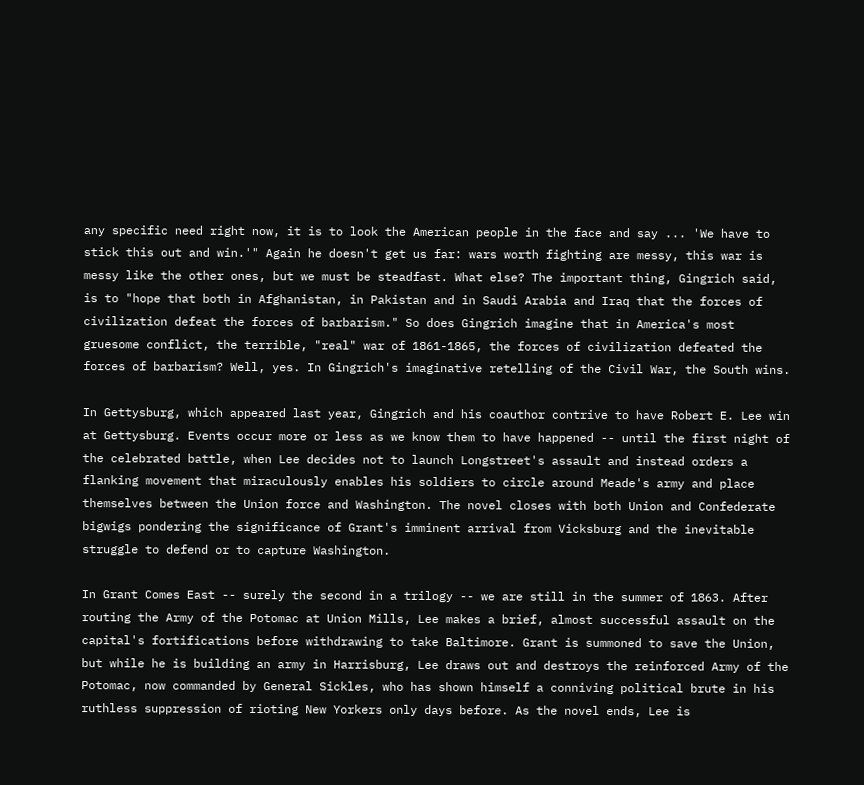any specific need right now, it is to look the American people in the face and say ... 'We have to stick this out and win.'" Again he doesn't get us far: wars worth fighting are messy, this war is messy like the other ones, but we must be steadfast. What else? The important thing, Gingrich said, is to "hope that both in Afghanistan, in Pakistan and in Saudi Arabia and Iraq that the forces of civilization defeat the forces of barbarism." So does Gingrich imagine that in America's most gruesome conflict, the terrible, "real" war of 1861-1865, the forces of civilization defeated the forces of barbarism? Well, yes. In Gingrich's imaginative retelling of the Civil War, the South wins.

In Gettysburg, which appeared last year, Gingrich and his coauthor contrive to have Robert E. Lee win at Gettysburg. Events occur more or less as we know them to have happened -- until the first night of the celebrated battle, when Lee decides not to launch Longstreet's assault and instead orders a flanking movement that miraculously enables his soldiers to circle around Meade's army and place themselves between the Union force and Washington. The novel closes with both Union and Confederate bigwigs pondering the significance of Grant's imminent arrival from Vicksburg and the inevitable struggle to defend or to capture Washington.

In Grant Comes East -- surely the second in a trilogy -- we are still in the summer of 1863. After routing the Army of the Potomac at Union Mills, Lee makes a brief, almost successful assault on the capital's fortifications before withdrawing to take Baltimore. Grant is summoned to save the Union, but while he is building an army in Harrisburg, Lee draws out and destroys the reinforced Army of the Potomac, now commanded by General Sickles, who has shown himself a conniving political brute in his ruthless suppression of rioting New Yorkers only days before. As the novel ends, Lee is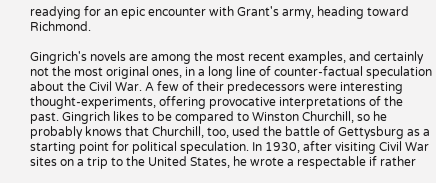readying for an epic encounter with Grant's army, heading toward Richmond.

Gingrich's novels are among the most recent examples, and certainly not the most original ones, in a long line of counter-factual speculation about the Civil War. A few of their predecessors were interesting thought-experiments, offering provocative interpretations of the past. Gingrich likes to be compared to Winston Churchill, so he probably knows that Churchill, too, used the battle of Gettysburg as a starting point for political speculation. In 1930, after visiting Civil War sites on a trip to the United States, he wrote a respectable if rather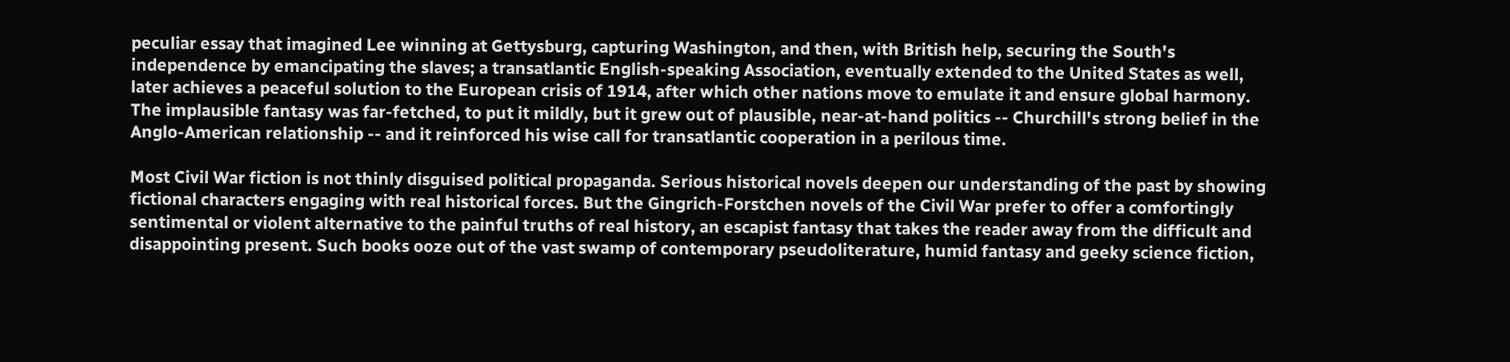peculiar essay that imagined Lee winning at Gettysburg, capturing Washington, and then, with British help, securing the South's independence by emancipating the slaves; a transatlantic English-speaking Association, eventually extended to the United States as well, later achieves a peaceful solution to the European crisis of 1914, after which other nations move to emulate it and ensure global harmony. The implausible fantasy was far-fetched, to put it mildly, but it grew out of plausible, near-at-hand politics -- Churchill's strong belief in the Anglo-American relationship -- and it reinforced his wise call for transatlantic cooperation in a perilous time.

Most Civil War fiction is not thinly disguised political propaganda. Serious historical novels deepen our understanding of the past by showing fictional characters engaging with real historical forces. But the Gingrich-Forstchen novels of the Civil War prefer to offer a comfortingly sentimental or violent alternative to the painful truths of real history, an escapist fantasy that takes the reader away from the difficult and disappointing present. Such books ooze out of the vast swamp of contemporary pseudoliterature, humid fantasy and geeky science fiction,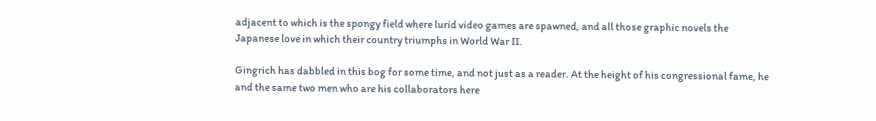adjacent to which is the spongy field where lurid video games are spawned, and all those graphic novels the Japanese love in which their country triumphs in World War II.

Gingrich has dabbled in this bog for some time, and not just as a reader. At the height of his congressional fame, he and the same two men who are his collaborators here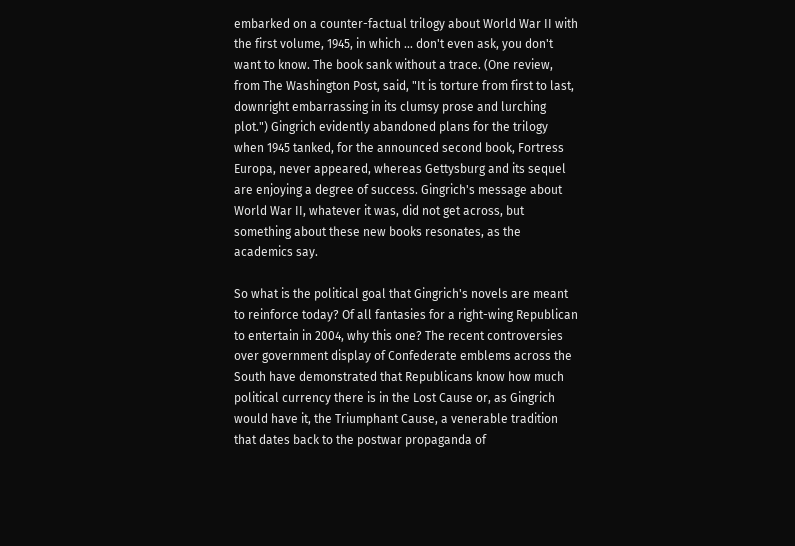embarked on a counter-factual trilogy about World War II with the first volume, 1945, in which ... don't even ask, you don't want to know. The book sank without a trace. (One review, from The Washington Post, said, "It is torture from first to last, downright embarrassing in its clumsy prose and lurching plot.") Gingrich evidently abandoned plans for the trilogy when 1945 tanked, for the announced second book, Fortress Europa, never appeared, whereas Gettysburg and its sequel are enjoying a degree of success. Gingrich's message about World War II, whatever it was, did not get across, but something about these new books resonates, as the academics say.

So what is the political goal that Gingrich's novels are meant to reinforce today? Of all fantasies for a right-wing Republican to entertain in 2004, why this one? The recent controversies over government display of Confederate emblems across the South have demonstrated that Republicans know how much political currency there is in the Lost Cause or, as Gingrich would have it, the Triumphant Cause, a venerable tradition that dates back to the postwar propaganda of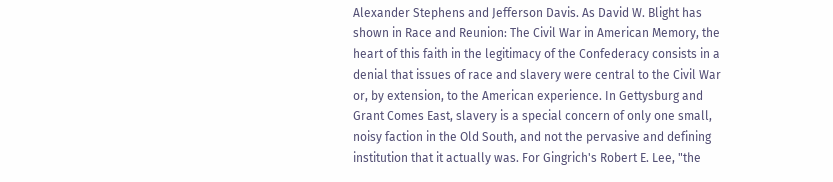Alexander Stephens and Jefferson Davis. As David W. Blight has shown in Race and Reunion: The Civil War in American Memory, the heart of this faith in the legitimacy of the Confederacy consists in a denial that issues of race and slavery were central to the Civil War or, by extension, to the American experience. In Gettysburg and Grant Comes East, slavery is a special concern of only one small, noisy faction in the Old South, and not the pervasive and defining institution that it actually was. For Gingrich's Robert E. Lee, "the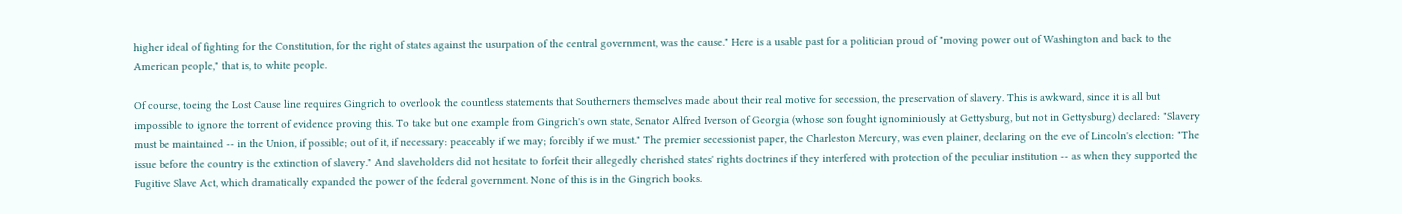higher ideal of fighting for the Constitution, for the right of states against the usurpation of the central government, was the cause." Here is a usable past for a politician proud of "moving power out of Washington and back to the American people," that is, to white people.

Of course, toeing the Lost Cause line requires Gingrich to overlook the countless statements that Southerners themselves made about their real motive for secession, the preservation of slavery. This is awkward, since it is all but impossible to ignore the torrent of evidence proving this. To take but one example from Gingrich's own state, Senator Alfred Iverson of Georgia (whose son fought ignominiously at Gettysburg, but not in Gettysburg) declared: "Slavery must be maintained -- in the Union, if possible; out of it, if necessary: peaceably if we may; forcibly if we must." The premier secessionist paper, the Charleston Mercury, was even plainer, declaring on the eve of Lincoln's election: "The issue before the country is the extinction of slavery." And slaveholders did not hesitate to forfeit their allegedly cherished states' rights doctrines if they interfered with protection of the peculiar institution -- as when they supported the Fugitive Slave Act, which dramatically expanded the power of the federal government. None of this is in the Gingrich books.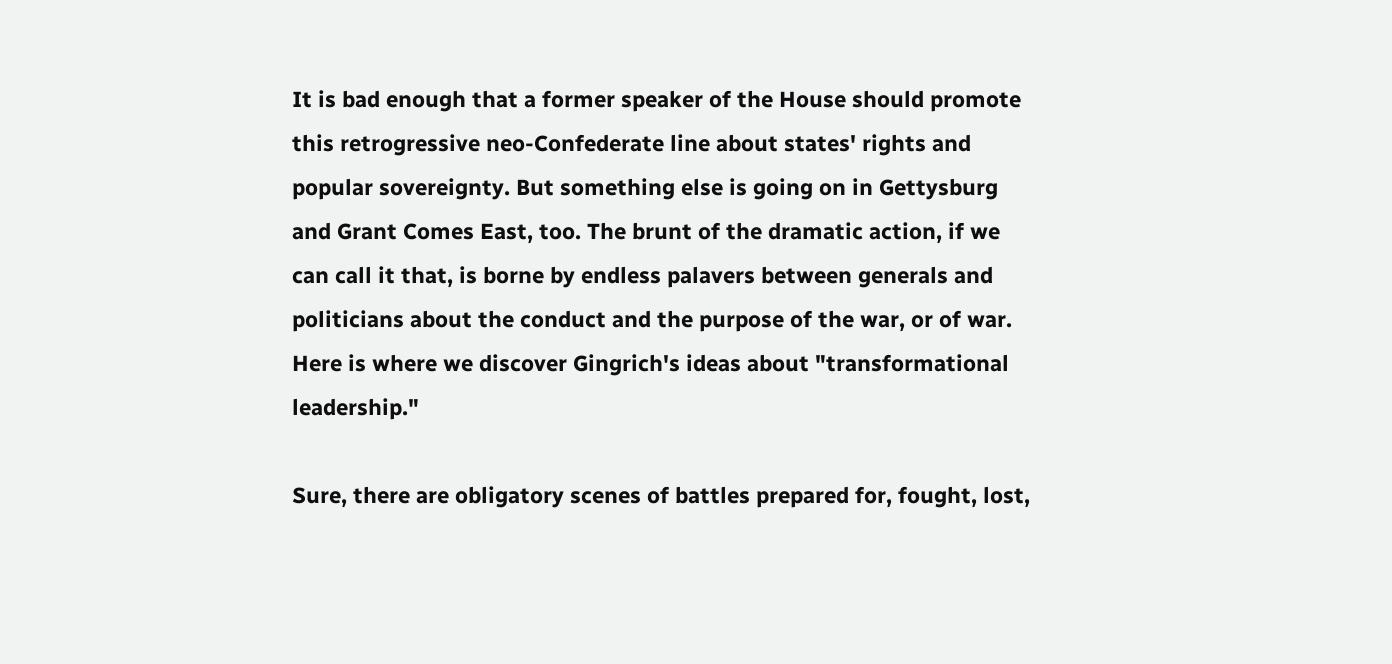It is bad enough that a former speaker of the House should promote this retrogressive neo-Confederate line about states' rights and popular sovereignty. But something else is going on in Gettysburg and Grant Comes East, too. The brunt of the dramatic action, if we can call it that, is borne by endless palavers between generals and politicians about the conduct and the purpose of the war, or of war. Here is where we discover Gingrich's ideas about "transformational leadership."

Sure, there are obligatory scenes of battles prepared for, fought, lost,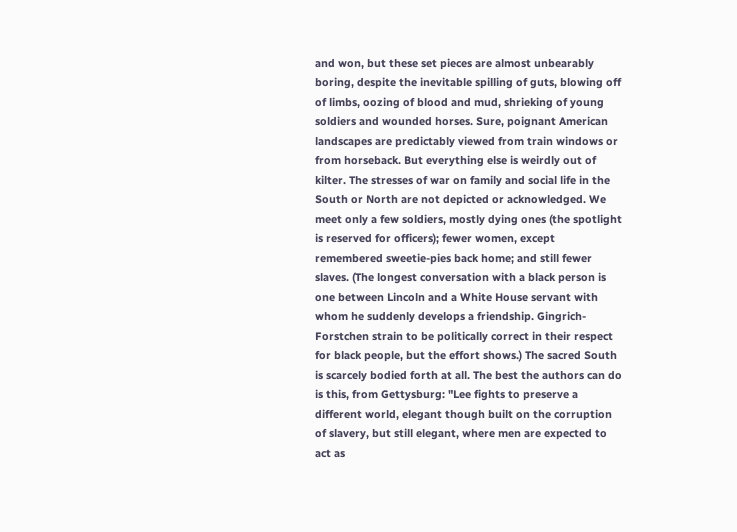and won, but these set pieces are almost unbearably boring, despite the inevitable spilling of guts, blowing off of limbs, oozing of blood and mud, shrieking of young soldiers and wounded horses. Sure, poignant American landscapes are predictably viewed from train windows or from horseback. But everything else is weirdly out of kilter. The stresses of war on family and social life in the South or North are not depicted or acknowledged. We meet only a few soldiers, mostly dying ones (the spotlight is reserved for officers); fewer women, except remembered sweetie-pies back home; and still fewer slaves. (The longest conversation with a black person is one between Lincoln and a White House servant with whom he suddenly develops a friendship. Gingrich-Forstchen strain to be politically correct in their respect for black people, but the effort shows.) The sacred South is scarcely bodied forth at all. The best the authors can do is this, from Gettysburg: "Lee fights to preserve a different world, elegant though built on the corruption of slavery, but still elegant, where men are expected to act as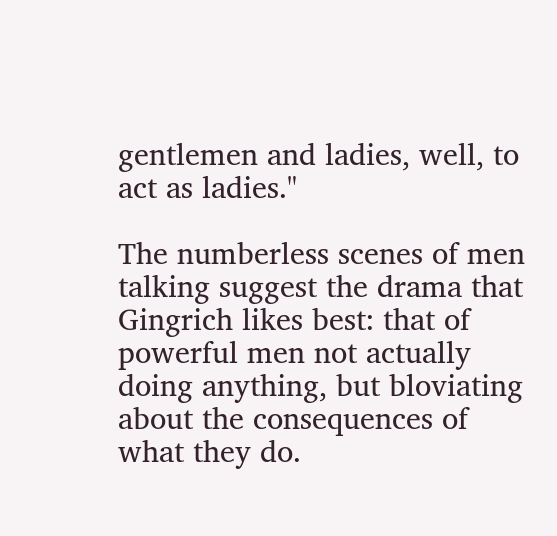gentlemen and ladies, well, to act as ladies."

The numberless scenes of men talking suggest the drama that Gingrich likes best: that of powerful men not actually doing anything, but bloviating about the consequences of what they do.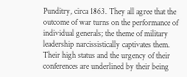Punditry, circa 1863. They all agree that the outcome of war turns on the performance of individual generals; the theme of military leadership narcissistically captivates them. Their high status and the urgency of their conferences are underlined by their being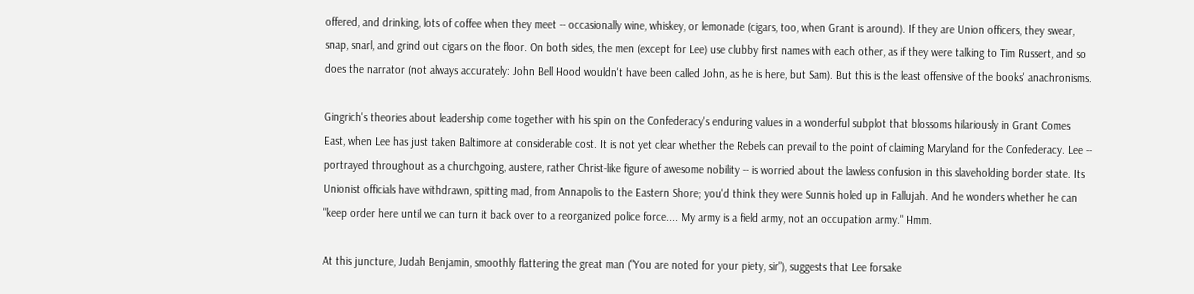offered, and drinking, lots of coffee when they meet -- occasionally wine, whiskey, or lemonade (cigars, too, when Grant is around). If they are Union officers, they swear, snap, snarl, and grind out cigars on the floor. On both sides, the men (except for Lee) use clubby first names with each other, as if they were talking to Tim Russert, and so does the narrator (not always accurately: John Bell Hood wouldn't have been called John, as he is here, but Sam). But this is the least offensive of the books' anachronisms.

Gingrich's theories about leadership come together with his spin on the Confederacy's enduring values in a wonderful subplot that blossoms hilariously in Grant Comes East, when Lee has just taken Baltimore at considerable cost. It is not yet clear whether the Rebels can prevail to the point of claiming Maryland for the Confederacy. Lee -- portrayed throughout as a churchgoing, austere, rather Christ-like figure of awesome nobility -- is worried about the lawless confusion in this slaveholding border state. Its Unionist officials have withdrawn, spitting mad, from Annapolis to the Eastern Shore; you'd think they were Sunnis holed up in Fallujah. And he wonders whether he can "keep order here until we can turn it back over to a reorganized police force.... My army is a field army, not an occupation army." Hmm.

At this juncture, Judah Benjamin, smoothly flattering the great man ("You are noted for your piety, sir"), suggests that Lee forsake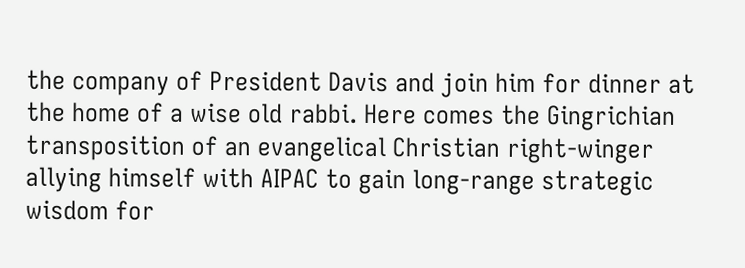the company of President Davis and join him for dinner at the home of a wise old rabbi. Here comes the Gingrichian transposition of an evangelical Christian right-winger allying himself with AIPAC to gain long-range strategic wisdom for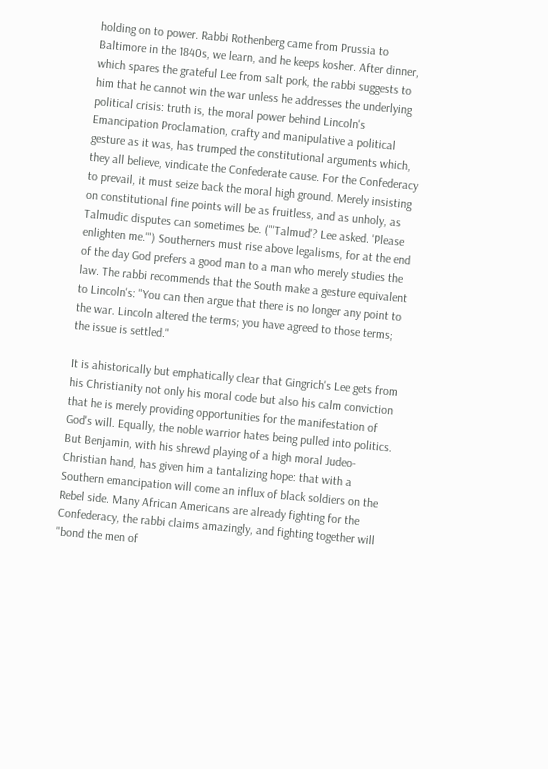holding on to power. Rabbi Rothenberg came from Prussia to Baltimore in the 1840s, we learn, and he keeps kosher. After dinner, which spares the grateful Lee from salt pork, the rabbi suggests to him that he cannot win the war unless he addresses the underlying political crisis: truth is, the moral power behind Lincoln's Emancipation Proclamation, crafty and manipulative a political gesture as it was, has trumped the constitutional arguments which, they all believe, vindicate the Confederate cause. For the Confederacy to prevail, it must seize back the moral high ground. Merely insisting on constitutional fine points will be as fruitless, and as unholy, as Talmudic disputes can sometimes be. ("'Talmud'? Lee asked. 'Please enlighten me.'") Southerners must rise above legalisms, for at the end of the day God prefers a good man to a man who merely studies the law. The rabbi recommends that the South make a gesture equivalent to Lincoln's: "You can then argue that there is no longer any point to the war. Lincoln altered the terms; you have agreed to those terms; the issue is settled."

It is ahistorically but emphatically clear that Gingrich's Lee gets from his Christianity not only his moral code but also his calm conviction that he is merely providing opportunities for the manifestation of God's will. Equally, the noble warrior hates being pulled into politics. But Benjamin, with his shrewd playing of a high moral Judeo-Christian hand, has given him a tantalizing hope: that with a Southern emancipation will come an influx of black soldiers on the Rebel side. Many African Americans are already fighting for the Confederacy, the rabbi claims amazingly, and fighting together will "bond the men of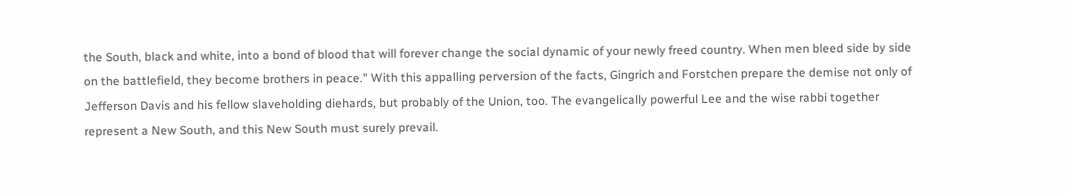the South, black and white, into a bond of blood that will forever change the social dynamic of your newly freed country. When men bleed side by side on the battlefield, they become brothers in peace." With this appalling perversion of the facts, Gingrich and Forstchen prepare the demise not only of Jefferson Davis and his fellow slaveholding diehards, but probably of the Union, too. The evangelically powerful Lee and the wise rabbi together represent a New South, and this New South must surely prevail.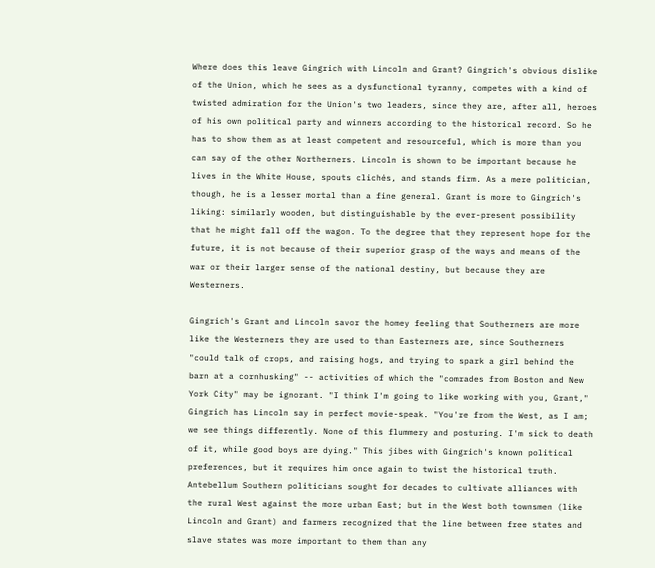Where does this leave Gingrich with Lincoln and Grant? Gingrich's obvious dislike of the Union, which he sees as a dysfunctional tyranny, competes with a kind of twisted admiration for the Union's two leaders, since they are, after all, heroes of his own political party and winners according to the historical record. So he has to show them as at least competent and resourceful, which is more than you can say of the other Northerners. Lincoln is shown to be important because he lives in the White House, spouts clichés, and stands firm. As a mere politician, though, he is a lesser mortal than a fine general. Grant is more to Gingrich's liking: similarly wooden, but distinguishable by the ever-present possibility that he might fall off the wagon. To the degree that they represent hope for the future, it is not because of their superior grasp of the ways and means of the war or their larger sense of the national destiny, but because they are Westerners.

Gingrich's Grant and Lincoln savor the homey feeling that Southerners are more like the Westerners they are used to than Easterners are, since Southerners "could talk of crops, and raising hogs, and trying to spark a girl behind the barn at a cornhusking" -- activities of which the "comrades from Boston and New York City" may be ignorant. "I think I'm going to like working with you, Grant," Gingrich has Lincoln say in perfect movie-speak. "You're from the West, as I am; we see things differently. None of this flummery and posturing. I'm sick to death of it, while good boys are dying." This jibes with Gingrich's known political preferences, but it requires him once again to twist the historical truth. Antebellum Southern politicians sought for decades to cultivate alliances with the rural West against the more urban East; but in the West both townsmen (like Lincoln and Grant) and farmers recognized that the line between free states and slave states was more important to them than any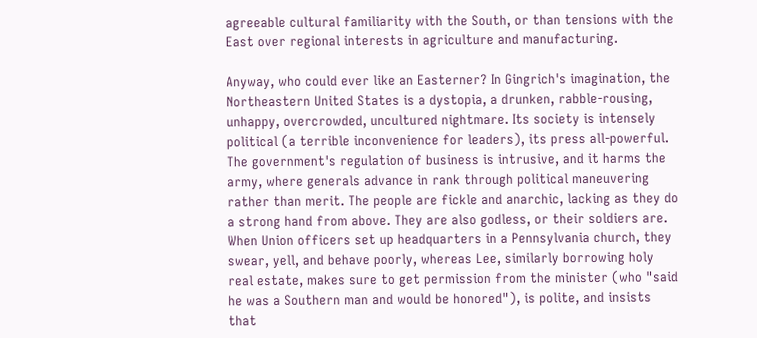agreeable cultural familiarity with the South, or than tensions with the East over regional interests in agriculture and manufacturing.

Anyway, who could ever like an Easterner? In Gingrich's imagination, the Northeastern United States is a dystopia, a drunken, rabble-rousing, unhappy, overcrowded, uncultured nightmare. Its society is intensely political (a terrible inconvenience for leaders), its press all-powerful. The government's regulation of business is intrusive, and it harms the army, where generals advance in rank through political maneuvering rather than merit. The people are fickle and anarchic, lacking as they do a strong hand from above. They are also godless, or their soldiers are. When Union officers set up headquarters in a Pennsylvania church, they swear, yell, and behave poorly, whereas Lee, similarly borrowing holy real estate, makes sure to get permission from the minister (who "said he was a Southern man and would be honored"), is polite, and insists that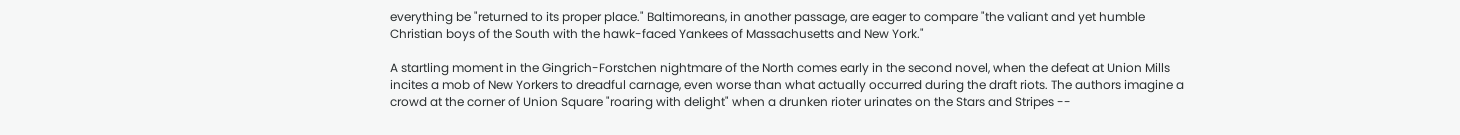everything be "returned to its proper place." Baltimoreans, in another passage, are eager to compare "the valiant and yet humble Christian boys of the South with the hawk-faced Yankees of Massachusetts and New York."

A startling moment in the Gingrich-Forstchen nightmare of the North comes early in the second novel, when the defeat at Union Mills incites a mob of New Yorkers to dreadful carnage, even worse than what actually occurred during the draft riots. The authors imagine a crowd at the corner of Union Square "roaring with delight" when a drunken rioter urinates on the Stars and Stripes --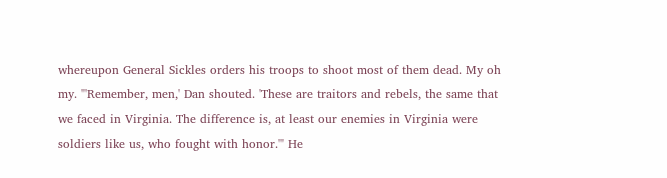whereupon General Sickles orders his troops to shoot most of them dead. My oh my. "'Remember, men,' Dan shouted. 'These are traitors and rebels, the same that we faced in Virginia. The difference is, at least our enemies in Virginia were soldiers like us, who fought with honor.'" He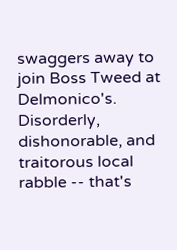swaggers away to join Boss Tweed at Delmonico's. Disorderly, dishonorable, and traitorous local rabble -- that's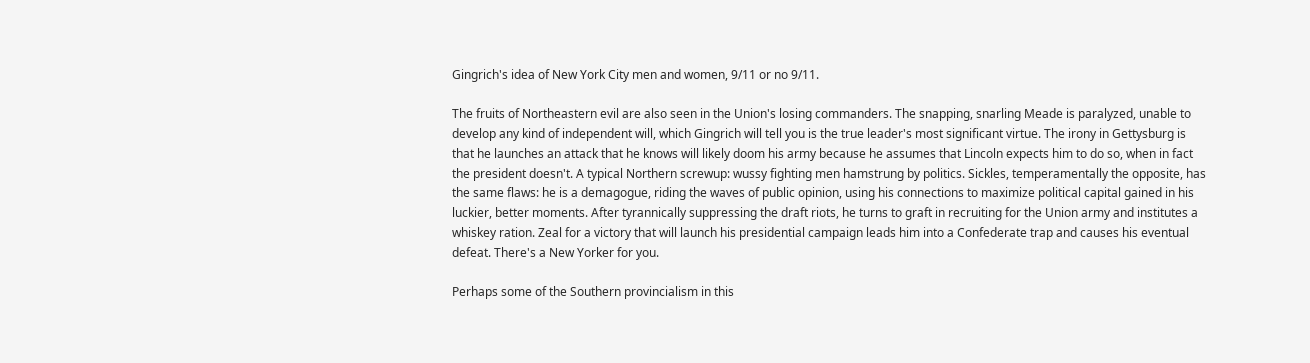Gingrich's idea of New York City men and women, 9/11 or no 9/11.

The fruits of Northeastern evil are also seen in the Union's losing commanders. The snapping, snarling Meade is paralyzed, unable to develop any kind of independent will, which Gingrich will tell you is the true leader's most significant virtue. The irony in Gettysburg is that he launches an attack that he knows will likely doom his army because he assumes that Lincoln expects him to do so, when in fact the president doesn't. A typical Northern screwup: wussy fighting men hamstrung by politics. Sickles, temperamentally the opposite, has the same flaws: he is a demagogue, riding the waves of public opinion, using his connections to maximize political capital gained in his luckier, better moments. After tyrannically suppressing the draft riots, he turns to graft in recruiting for the Union army and institutes a whiskey ration. Zeal for a victory that will launch his presidential campaign leads him into a Confederate trap and causes his eventual defeat. There's a New Yorker for you.

Perhaps some of the Southern provincialism in this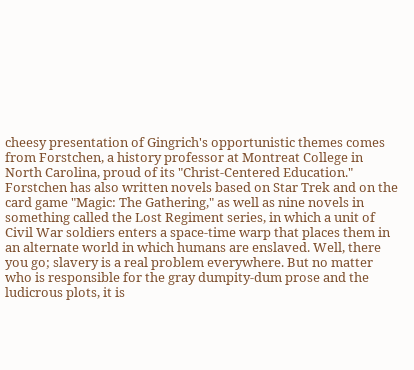cheesy presentation of Gingrich's opportunistic themes comes from Forstchen, a history professor at Montreat College in North Carolina, proud of its "Christ-Centered Education." Forstchen has also written novels based on Star Trek and on the card game "Magic: The Gathering," as well as nine novels in something called the Lost Regiment series, in which a unit of Civil War soldiers enters a space-time warp that places them in an alternate world in which humans are enslaved. Well, there you go; slavery is a real problem everywhere. But no matter who is responsible for the gray dumpity-dum prose and the ludicrous plots, it is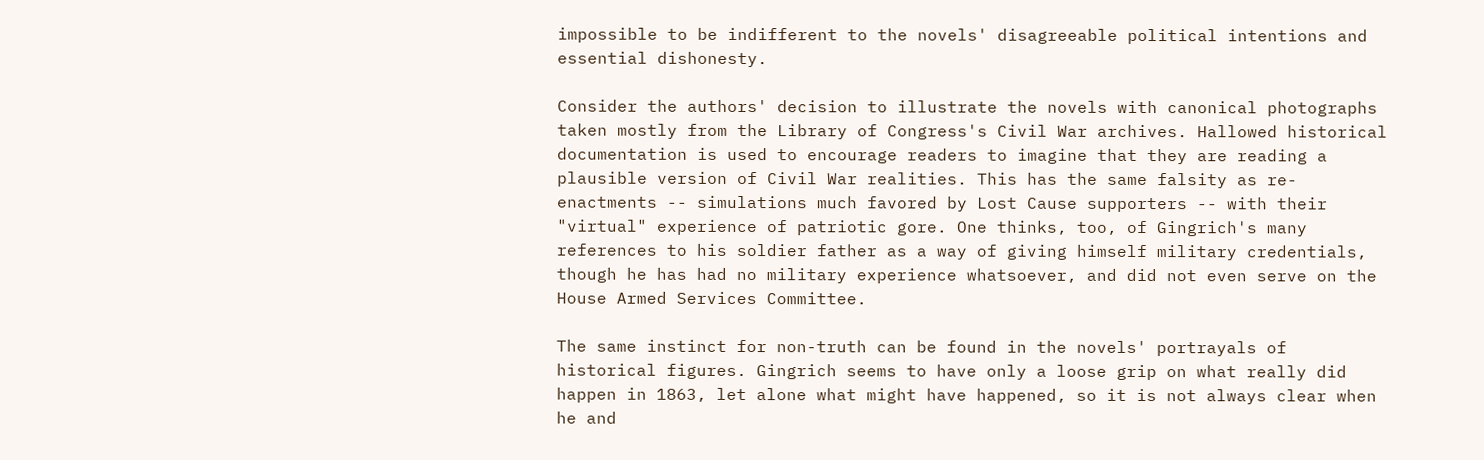impossible to be indifferent to the novels' disagreeable political intentions and essential dishonesty.

Consider the authors' decision to illustrate the novels with canonical photographs taken mostly from the Library of Congress's Civil War archives. Hallowed historical documentation is used to encourage readers to imagine that they are reading a plausible version of Civil War realities. This has the same falsity as re-enactments -- simulations much favored by Lost Cause supporters -- with their "virtual" experience of patriotic gore. One thinks, too, of Gingrich's many references to his soldier father as a way of giving himself military credentials, though he has had no military experience whatsoever, and did not even serve on the House Armed Services Committee.

The same instinct for non-truth can be found in the novels' portrayals of historical figures. Gingrich seems to have only a loose grip on what really did happen in 1863, let alone what might have happened, so it is not always clear when he and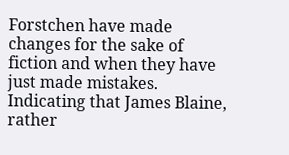Forstchen have made changes for the sake of fiction and when they have just made mistakes. Indicating that James Blaine, rather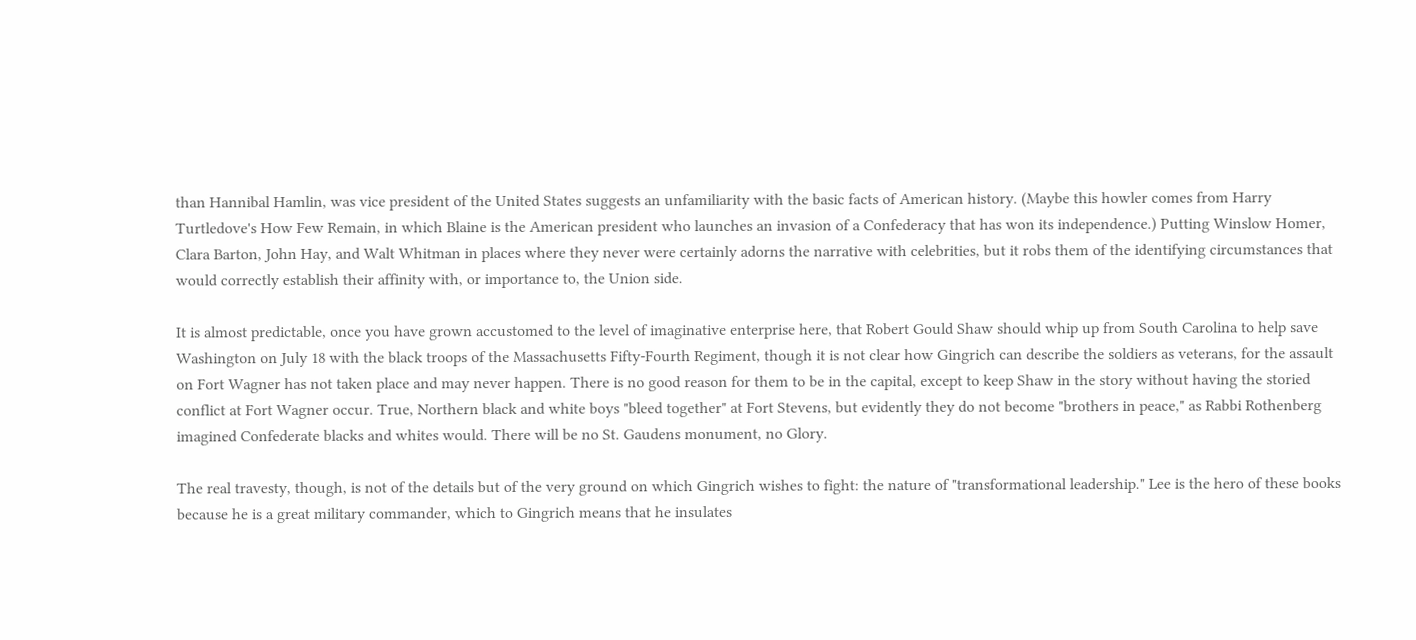than Hannibal Hamlin, was vice president of the United States suggests an unfamiliarity with the basic facts of American history. (Maybe this howler comes from Harry Turtledove's How Few Remain, in which Blaine is the American president who launches an invasion of a Confederacy that has won its independence.) Putting Winslow Homer, Clara Barton, John Hay, and Walt Whitman in places where they never were certainly adorns the narrative with celebrities, but it robs them of the identifying circumstances that would correctly establish their affinity with, or importance to, the Union side.

It is almost predictable, once you have grown accustomed to the level of imaginative enterprise here, that Robert Gould Shaw should whip up from South Carolina to help save Washington on July 18 with the black troops of the Massachusetts Fifty-Fourth Regiment, though it is not clear how Gingrich can describe the soldiers as veterans, for the assault on Fort Wagner has not taken place and may never happen. There is no good reason for them to be in the capital, except to keep Shaw in the story without having the storied conflict at Fort Wagner occur. True, Northern black and white boys "bleed together" at Fort Stevens, but evidently they do not become "brothers in peace," as Rabbi Rothenberg imagined Confederate blacks and whites would. There will be no St. Gaudens monument, no Glory.

The real travesty, though, is not of the details but of the very ground on which Gingrich wishes to fight: the nature of "transformational leadership." Lee is the hero of these books because he is a great military commander, which to Gingrich means that he insulates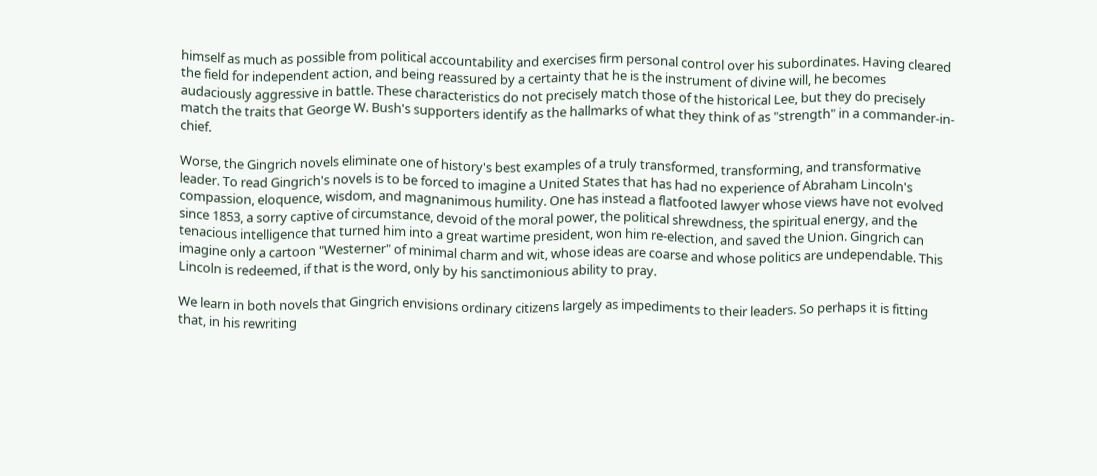himself as much as possible from political accountability and exercises firm personal control over his subordinates. Having cleared the field for independent action, and being reassured by a certainty that he is the instrument of divine will, he becomes audaciously aggressive in battle. These characteristics do not precisely match those of the historical Lee, but they do precisely match the traits that George W. Bush's supporters identify as the hallmarks of what they think of as "strength" in a commander-in-chief.

Worse, the Gingrich novels eliminate one of history's best examples of a truly transformed, transforming, and transformative leader. To read Gingrich's novels is to be forced to imagine a United States that has had no experience of Abraham Lincoln's compassion, eloquence, wisdom, and magnanimous humility. One has instead a flatfooted lawyer whose views have not evolved since 1853, a sorry captive of circumstance, devoid of the moral power, the political shrewdness, the spiritual energy, and the tenacious intelligence that turned him into a great wartime president, won him re-election, and saved the Union. Gingrich can imagine only a cartoon "Westerner" of minimal charm and wit, whose ideas are coarse and whose politics are undependable. This Lincoln is redeemed, if that is the word, only by his sanctimonious ability to pray.

We learn in both novels that Gingrich envisions ordinary citizens largely as impediments to their leaders. So perhaps it is fitting that, in his rewriting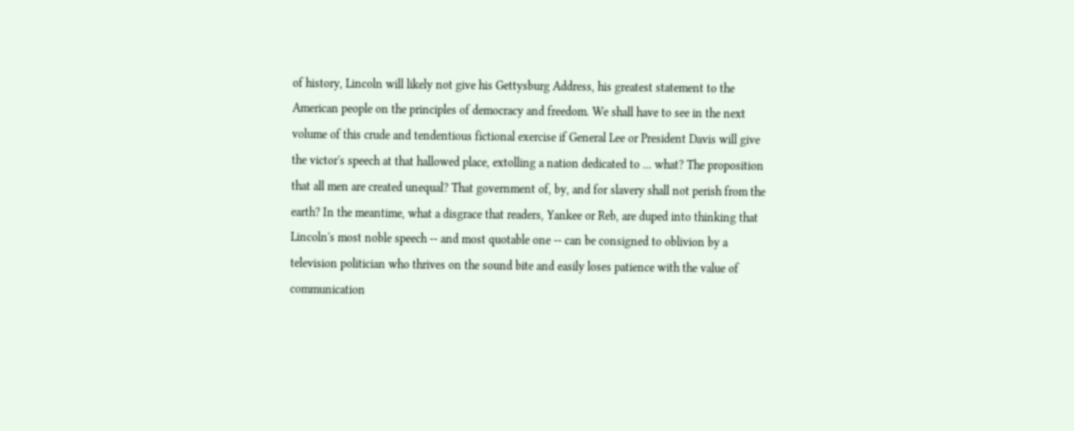of history, Lincoln will likely not give his Gettysburg Address, his greatest statement to the American people on the principles of democracy and freedom. We shall have to see in the next volume of this crude and tendentious fictional exercise if General Lee or President Davis will give the victor's speech at that hallowed place, extolling a nation dedicated to ... what? The proposition that all men are created unequal? That government of, by, and for slavery shall not perish from the earth? In the meantime, what a disgrace that readers, Yankee or Reb, are duped into thinking that Lincoln's most noble speech -- and most quotable one -- can be consigned to oblivion by a television politician who thrives on the sound bite and easily loses patience with the value of communication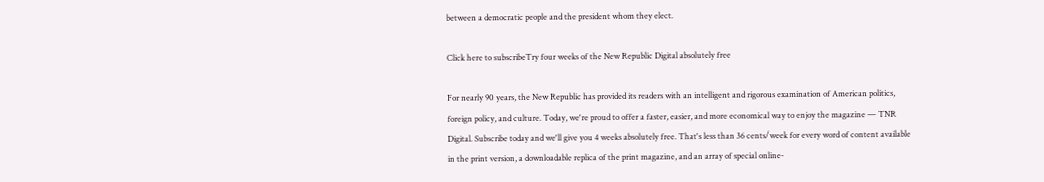between a democratic people and the president whom they elect.

Click here to subscribeTry four weeks of the New Republic Digital absolutely free

For nearly 90 years, the New Republic has provided its readers with an intelligent and rigorous examination of American politics, foreign policy, and culture. Today, we're proud to offer a faster, easier, and more economical way to enjoy the magazine — TNR Digital. Subscribe today and we'll give you 4 weeks absolutely free. That's less than 36 cents/week for every word of content available in the print version, a downloadable replica of the print magazine, and an array of special online-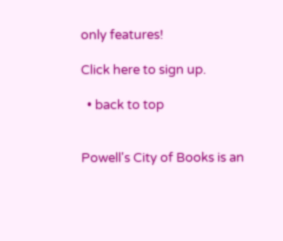only features!

Click here to sign up.

  • back to top


Powell's City of Books is an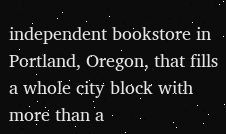independent bookstore in Portland, Oregon, that fills a whole city block with more than a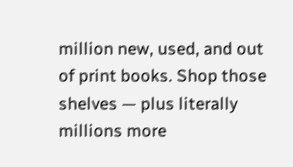million new, used, and out of print books. Shop those shelves — plus literally millions more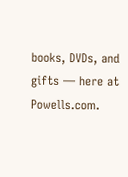books, DVDs, and gifts — here at Powells.com.